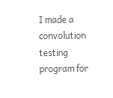I made a convolution testing program for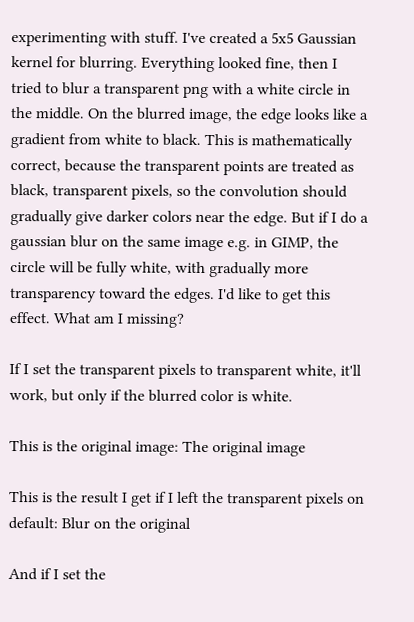experimenting with stuff. I've created a 5x5 Gaussian kernel for blurring. Everything looked fine, then I tried to blur a transparent png with a white circle in the middle. On the blurred image, the edge looks like a gradient from white to black. This is mathematically correct, because the transparent points are treated as black, transparent pixels, so the convolution should gradually give darker colors near the edge. But if I do a gaussian blur on the same image e.g. in GIMP, the circle will be fully white, with gradually more transparency toward the edges. I'd like to get this effect. What am I missing?

If I set the transparent pixels to transparent white, it'll work, but only if the blurred color is white.

This is the original image: The original image

This is the result I get if I left the transparent pixels on default: Blur on the original

And if I set the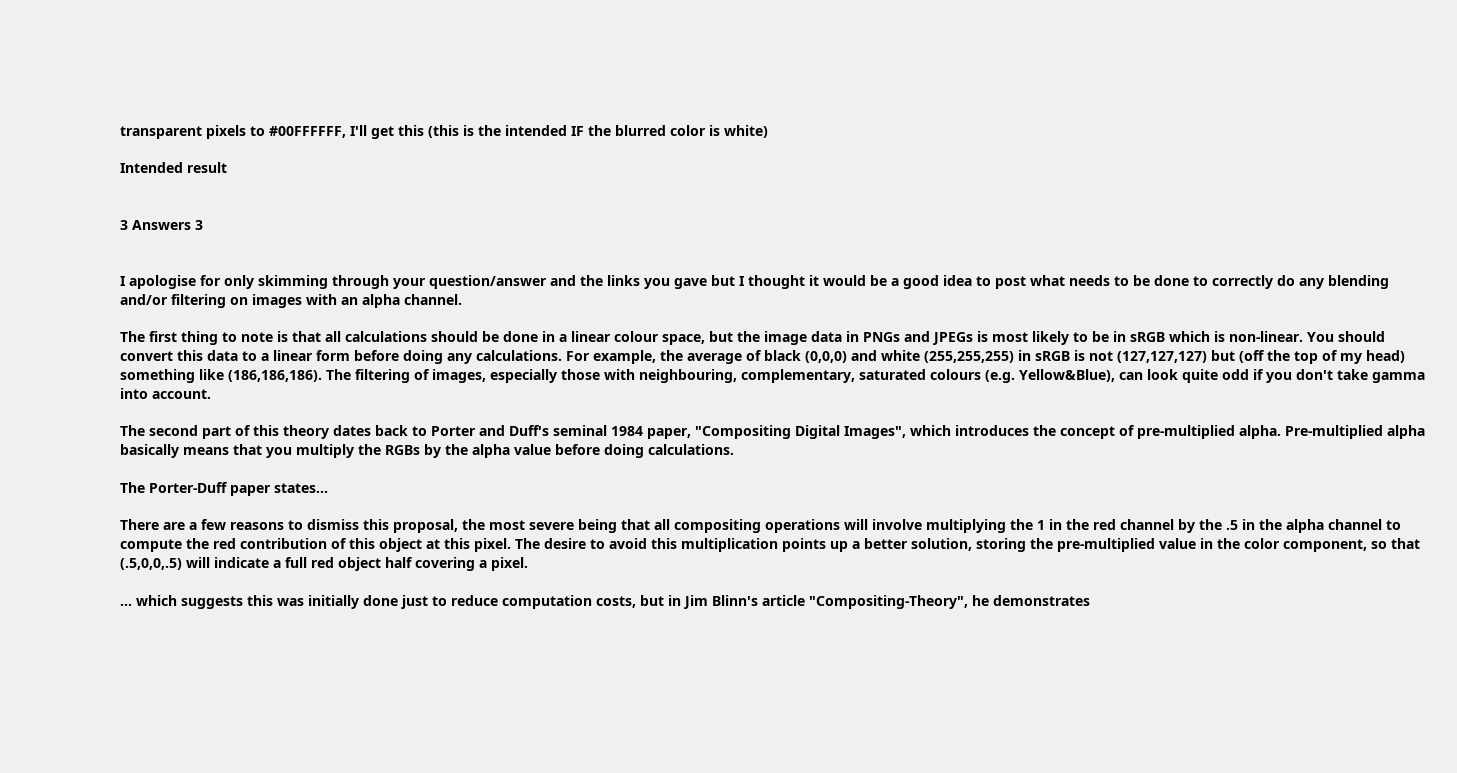transparent pixels to #00FFFFFF, I'll get this (this is the intended IF the blurred color is white)

Intended result


3 Answers 3


I apologise for only skimming through your question/answer and the links you gave but I thought it would be a good idea to post what needs to be done to correctly do any blending and/or filtering on images with an alpha channel.

The first thing to note is that all calculations should be done in a linear colour space, but the image data in PNGs and JPEGs is most likely to be in sRGB which is non-linear. You should convert this data to a linear form before doing any calculations. For example, the average of black (0,0,0) and white (255,255,255) in sRGB is not (127,127,127) but (off the top of my head) something like (186,186,186). The filtering of images, especially those with neighbouring, complementary, saturated colours (e.g. Yellow&Blue), can look quite odd if you don't take gamma into account.

The second part of this theory dates back to Porter and Duff's seminal 1984 paper, "Compositing Digital Images", which introduces the concept of pre-multiplied alpha. Pre-multiplied alpha basically means that you multiply the RGBs by the alpha value before doing calculations.

The Porter-Duff paper states...

There are a few reasons to dismiss this proposal, the most severe being that all compositing operations will involve multiplying the 1 in the red channel by the .5 in the alpha channel to compute the red contribution of this object at this pixel. The desire to avoid this multiplication points up a better solution, storing the pre-multiplied value in the color component, so that (.5,0,0,.5) will indicate a full red object half covering a pixel.

... which suggests this was initially done just to reduce computation costs, but in Jim Blinn's article "Compositing-Theory", he demonstrates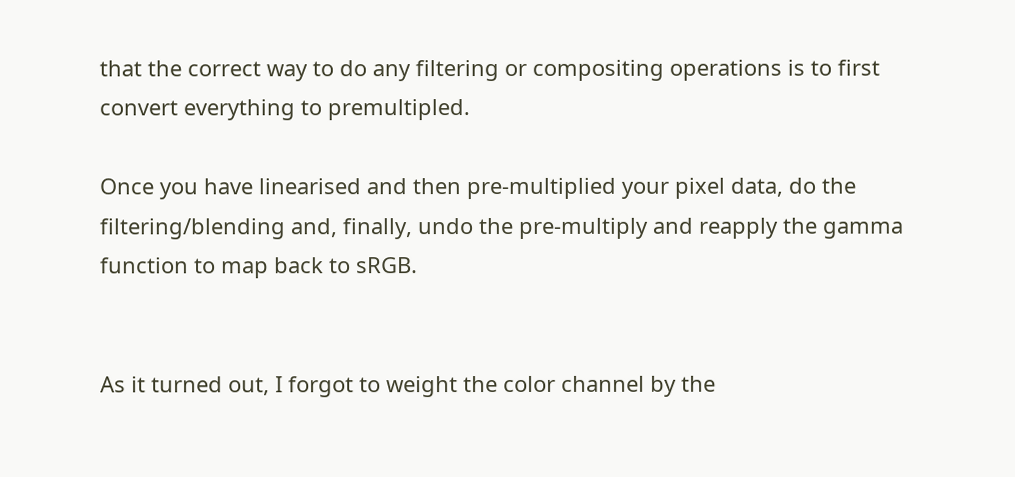that the correct way to do any filtering or compositing operations is to first convert everything to premultipled.

Once you have linearised and then pre-multiplied your pixel data, do the filtering/blending and, finally, undo the pre-multiply and reapply the gamma function to map back to sRGB.


As it turned out, I forgot to weight the color channel by the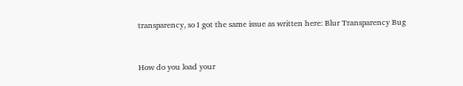transparency, so I got the same issue as written here: Blur Transparency Bug


How do you load your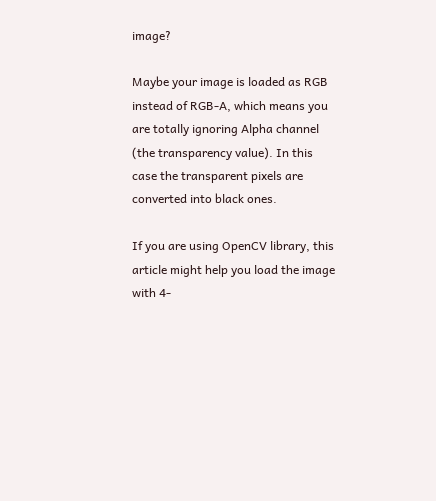image?

Maybe your image is loaded as RGB instead of RGB-A, which means you are totally ignoring Alpha channel (the transparency value). In this case the transparent pixels are converted into black ones.

If you are using OpenCV library, this article might help you load the image with 4-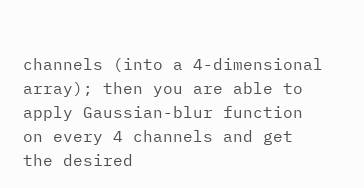channels (into a 4-dimensional array); then you are able to apply Gaussian-blur function on every 4 channels and get the desired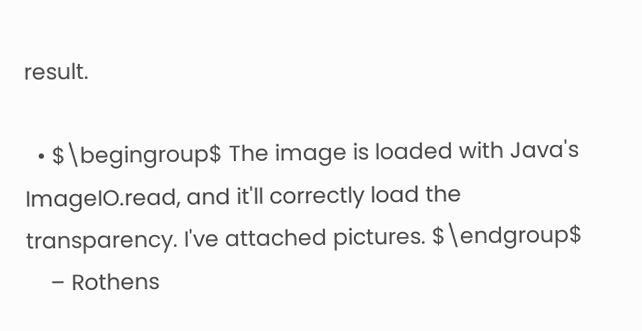result.

  • $\begingroup$ The image is loaded with Java's ImageIO.read, and it'll correctly load the transparency. I've attached pictures. $\endgroup$
    – Rothens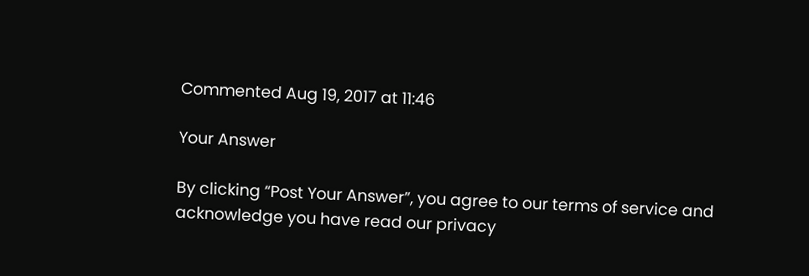Commented Aug 19, 2017 at 11:46

Your Answer

By clicking “Post Your Answer”, you agree to our terms of service and acknowledge you have read our privacy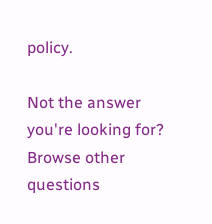policy.

Not the answer you're looking for? Browse other questions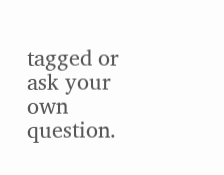tagged or ask your own question.